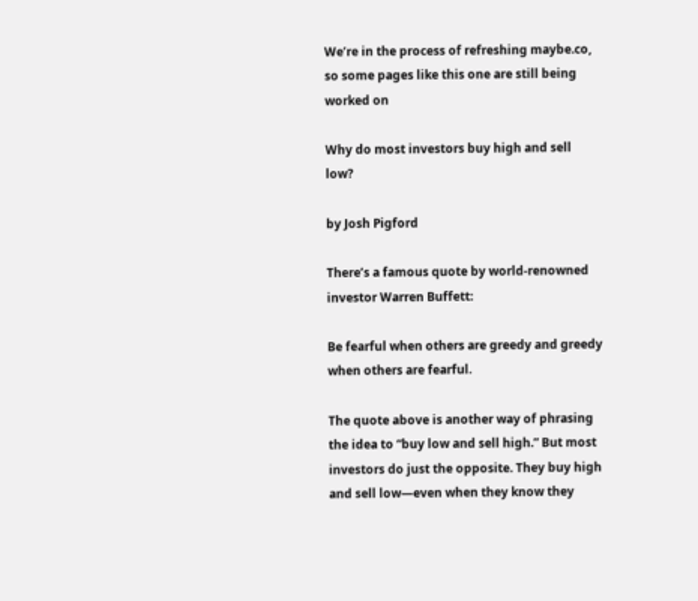We’re in the process of refreshing maybe.co, so some pages like this one are still being worked on

Why do most investors buy high and sell low?

by Josh Pigford

There’s a famous quote by world-renowned investor Warren Buffett:

Be fearful when others are greedy and greedy when others are fearful.

The quote above is another way of phrasing the idea to “buy low and sell high.” But most investors do just the opposite. They buy high and sell low—even when they know they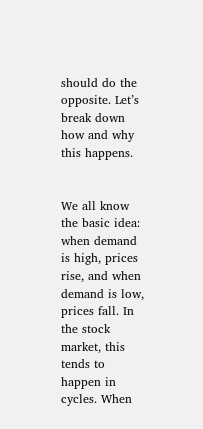should do the opposite. Let’s break down how and why this happens.


We all know the basic idea: when demand is high, prices rise, and when demand is low, prices fall. In the stock market, this tends to happen in cycles. When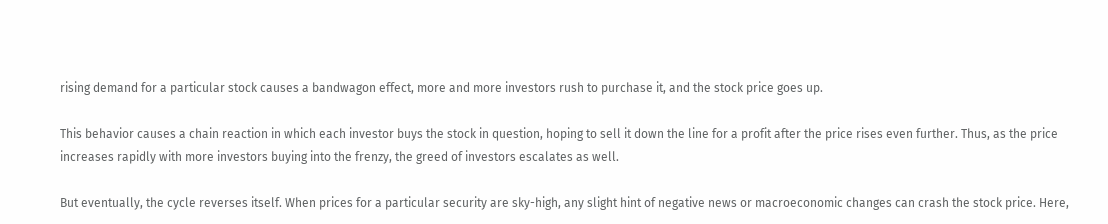rising demand for a particular stock causes a bandwagon effect, more and more investors rush to purchase it, and the stock price goes up.

This behavior causes a chain reaction in which each investor buys the stock in question, hoping to sell it down the line for a profit after the price rises even further. Thus, as the price increases rapidly with more investors buying into the frenzy, the greed of investors escalates as well.

But eventually, the cycle reverses itself. When prices for a particular security are sky-high, any slight hint of negative news or macroeconomic changes can crash the stock price. Here,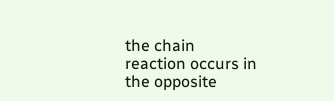the chain reaction occurs in the opposite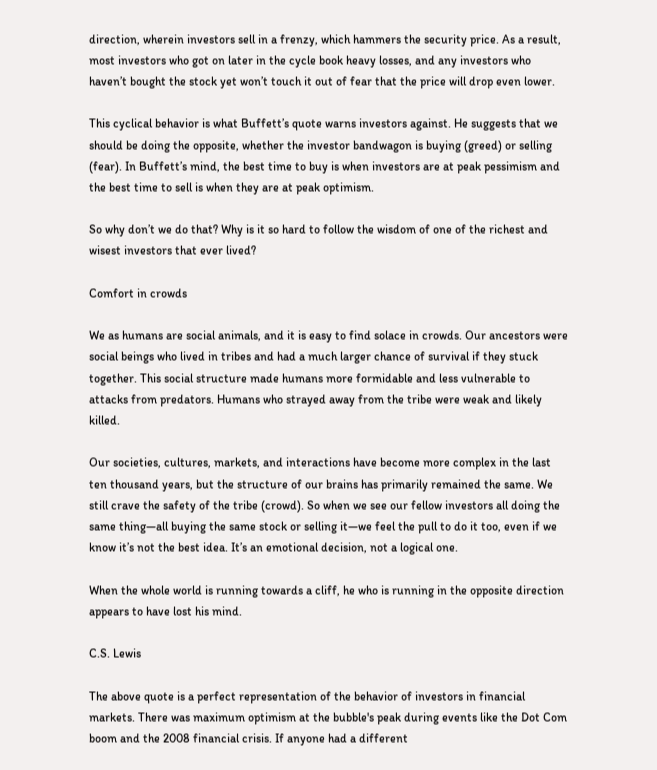direction, wherein investors sell in a frenzy, which hammers the security price. As a result, most investors who got on later in the cycle book heavy losses, and any investors who haven’t bought the stock yet won’t touch it out of fear that the price will drop even lower.

This cyclical behavior is what Buffett’s quote warns investors against. He suggests that we should be doing the opposite, whether the investor bandwagon is buying (greed) or selling (fear). In Buffett’s mind, the best time to buy is when investors are at peak pessimism and the best time to sell is when they are at peak optimism.

So why don’t we do that? Why is it so hard to follow the wisdom of one of the richest and wisest investors that ever lived?

Comfort in crowds

We as humans are social animals, and it is easy to find solace in crowds. Our ancestors were social beings who lived in tribes and had a much larger chance of survival if they stuck together. This social structure made humans more formidable and less vulnerable to attacks from predators. Humans who strayed away from the tribe were weak and likely killed.

Our societies, cultures, markets, and interactions have become more complex in the last ten thousand years, but the structure of our brains has primarily remained the same. We still crave the safety of the tribe (crowd). So when we see our fellow investors all doing the same thing—all buying the same stock or selling it—we feel the pull to do it too, even if we know it’s not the best idea. It’s an emotional decision, not a logical one.

When the whole world is running towards a cliff, he who is running in the opposite direction appears to have lost his mind.

C.S. Lewis

The above quote is a perfect representation of the behavior of investors in financial markets. There was maximum optimism at the bubble's peak during events like the Dot Com boom and the 2008 financial crisis. If anyone had a different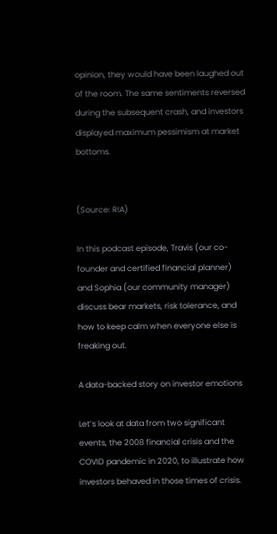opinion, they would have been laughed out of the room. The same sentiments reversed during the subsequent crash, and investors displayed maximum pessimism at market bottoms.


(Source: RIA)

In this podcast episode, Travis (our co-founder and certified financial planner) and Sophia (our community manager) discuss bear markets, risk tolerance, and how to keep calm when everyone else is freaking out.

A data-backed story on investor emotions

Let’s look at data from two significant events, the 2008 financial crisis and the COVID pandemic in 2020, to illustrate how investors behaved in those times of crisis.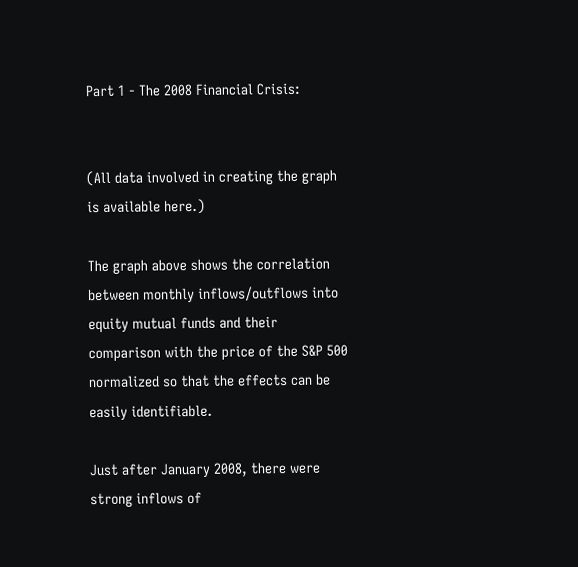Part 1 - The 2008 Financial Crisis:


(All data involved in creating the graph is available here.)

The graph above shows the correlation between monthly inflows/outflows into equity mutual funds and their comparison with the price of the S&P 500 normalized so that the effects can be easily identifiable.

Just after January 2008, there were strong inflows of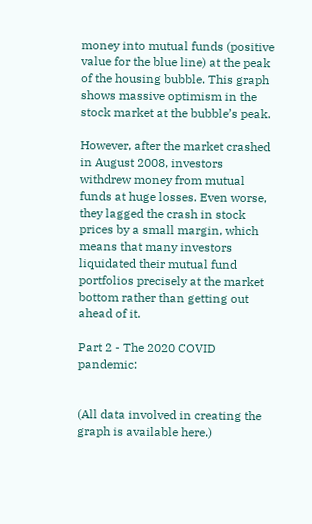money into mutual funds (positive value for the blue line) at the peak of the housing bubble. This graph shows massive optimism in the stock market at the bubble’s peak.

However, after the market crashed in August 2008, investors withdrew money from mutual funds at huge losses. Even worse, they lagged the crash in stock prices by a small margin, which means that many investors liquidated their mutual fund portfolios precisely at the market bottom rather than getting out ahead of it.

Part 2 - The 2020 COVID pandemic:


(All data involved in creating the graph is available here.)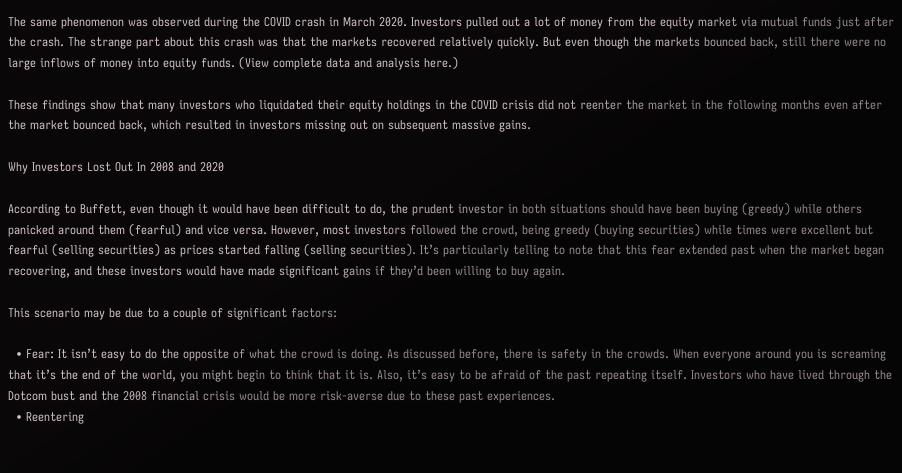The same phenomenon was observed during the COVID crash in March 2020. Investors pulled out a lot of money from the equity market via mutual funds just after the crash. The strange part about this crash was that the markets recovered relatively quickly. But even though the markets bounced back, still there were no large inflows of money into equity funds. (View complete data and analysis here.)

These findings show that many investors who liquidated their equity holdings in the COVID crisis did not reenter the market in the following months even after the market bounced back, which resulted in investors missing out on subsequent massive gains.

Why Investors Lost Out In 2008 and 2020

According to Buffett, even though it would have been difficult to do, the prudent investor in both situations should have been buying (greedy) while others panicked around them (fearful) and vice versa. However, most investors followed the crowd, being greedy (buying securities) while times were excellent but fearful (selling securities) as prices started falling (selling securities). It’s particularly telling to note that this fear extended past when the market began recovering, and these investors would have made significant gains if they’d been willing to buy again.

This scenario may be due to a couple of significant factors:

  • Fear: It isn’t easy to do the opposite of what the crowd is doing. As discussed before, there is safety in the crowds. When everyone around you is screaming that it’s the end of the world, you might begin to think that it is. Also, it’s easy to be afraid of the past repeating itself. Investors who have lived through the Dotcom bust and the 2008 financial crisis would be more risk-averse due to these past experiences.
  • Reentering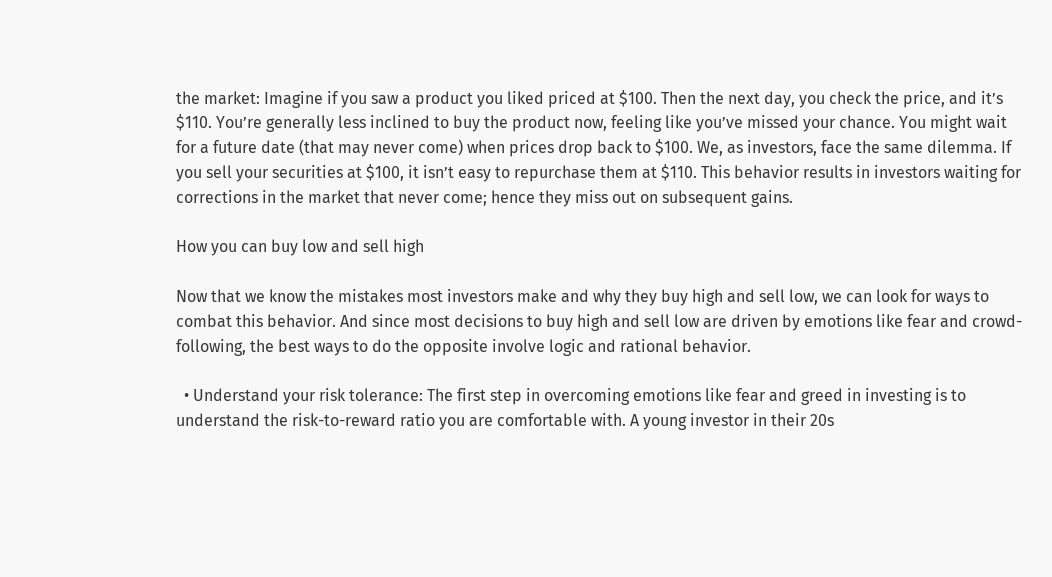the market: Imagine if you saw a product you liked priced at $100. Then the next day, you check the price, and it’s $110. You’re generally less inclined to buy the product now, feeling like you’ve missed your chance. You might wait for a future date (that may never come) when prices drop back to $100. We, as investors, face the same dilemma. If you sell your securities at $100, it isn’t easy to repurchase them at $110. This behavior results in investors waiting for corrections in the market that never come; hence they miss out on subsequent gains.

How you can buy low and sell high

Now that we know the mistakes most investors make and why they buy high and sell low, we can look for ways to combat this behavior. And since most decisions to buy high and sell low are driven by emotions like fear and crowd-following, the best ways to do the opposite involve logic and rational behavior.

  • Understand your risk tolerance: The first step in overcoming emotions like fear and greed in investing is to understand the risk-to-reward ratio you are comfortable with. A young investor in their 20s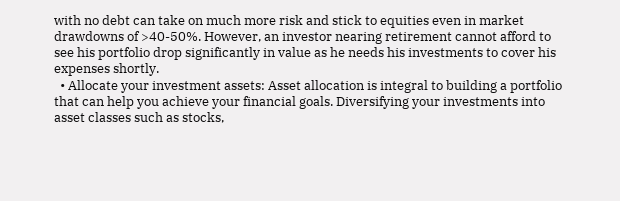with no debt can take on much more risk and stick to equities even in market drawdowns of >40-50%. However, an investor nearing retirement cannot afford to see his portfolio drop significantly in value as he needs his investments to cover his expenses shortly.
  • Allocate your investment assets: Asset allocation is integral to building a portfolio that can help you achieve your financial goals. Diversifying your investments into asset classes such as stocks,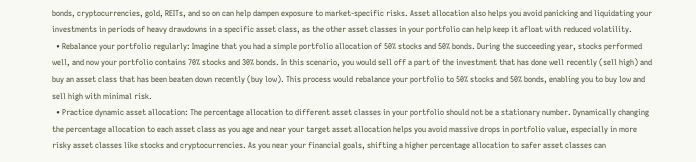bonds, cryptocurrencies, gold, REITs, and so on can help dampen exposure to market-specific risks. Asset allocation also helps you avoid panicking and liquidating your investments in periods of heavy drawdowns in a specific asset class, as the other asset classes in your portfolio can help keep it afloat with reduced volatility.
  • Rebalance your portfolio regularly: Imagine that you had a simple portfolio allocation of 50% stocks and 50% bonds. During the succeeding year, stocks performed well, and now your portfolio contains 70% stocks and 30% bonds. In this scenario, you would sell off a part of the investment that has done well recently (sell high) and buy an asset class that has been beaten down recently (buy low). This process would rebalance your portfolio to 50% stocks and 50% bonds, enabling you to buy low and sell high with minimal risk.
  • Practice dynamic asset allocation: The percentage allocation to different asset classes in your portfolio should not be a stationary number. Dynamically changing the percentage allocation to each asset class as you age and near your target asset allocation helps you avoid massive drops in portfolio value, especially in more risky asset classes like stocks and cryptocurrencies. As you near your financial goals, shifting a higher percentage allocation to safer asset classes can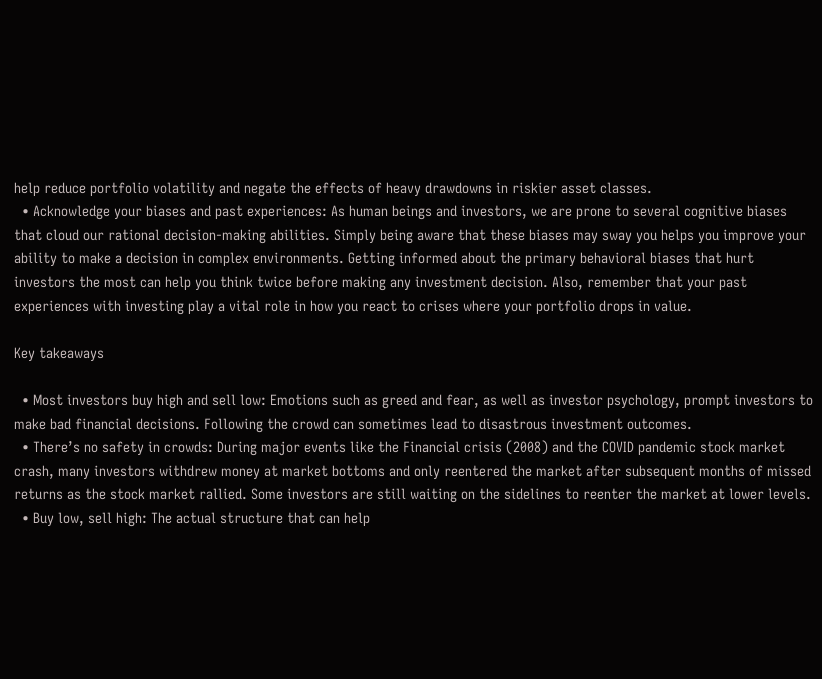help reduce portfolio volatility and negate the effects of heavy drawdowns in riskier asset classes.
  • Acknowledge your biases and past experiences: As human beings and investors, we are prone to several cognitive biases that cloud our rational decision-making abilities. Simply being aware that these biases may sway you helps you improve your ability to make a decision in complex environments. Getting informed about the primary behavioral biases that hurt investors the most can help you think twice before making any investment decision. Also, remember that your past experiences with investing play a vital role in how you react to crises where your portfolio drops in value.

Key takeaways

  • Most investors buy high and sell low: Emotions such as greed and fear, as well as investor psychology, prompt investors to make bad financial decisions. Following the crowd can sometimes lead to disastrous investment outcomes.
  • There’s no safety in crowds: During major events like the Financial crisis (2008) and the COVID pandemic stock market crash, many investors withdrew money at market bottoms and only reentered the market after subsequent months of missed returns as the stock market rallied. Some investors are still waiting on the sidelines to reenter the market at lower levels.
  • Buy low, sell high: The actual structure that can help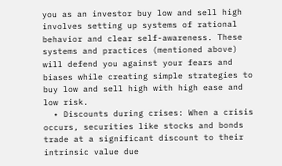you as an investor buy low and sell high involves setting up systems of rational behavior and clear self-awareness. These systems and practices (mentioned above) will defend you against your fears and biases while creating simple strategies to buy low and sell high with high ease and low risk.
  • Discounts during crises: When a crisis occurs, securities like stocks and bonds trade at a significant discount to their intrinsic value due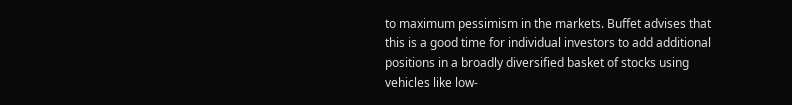to maximum pessimism in the markets. Buffet advises that this is a good time for individual investors to add additional positions in a broadly diversified basket of stocks using vehicles like low-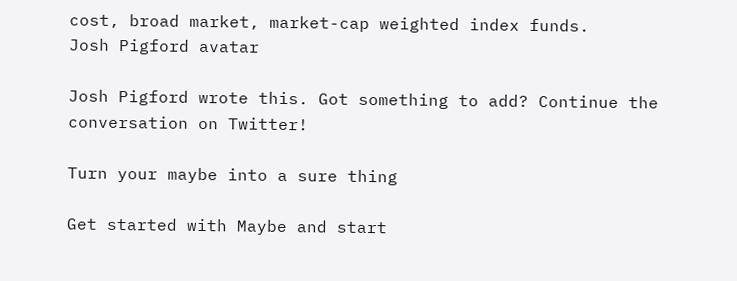cost, broad market, market-cap weighted index funds.
Josh Pigford avatar

Josh Pigford wrote this. Got something to add? Continue the conversation on Twitter!

Turn your maybe into a sure thing

Get started with Maybe and start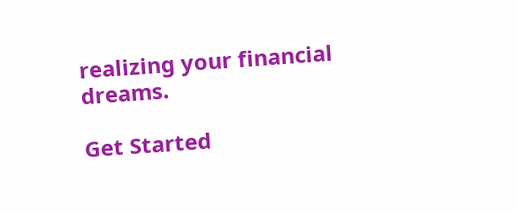realizing your financial dreams.

Get Started